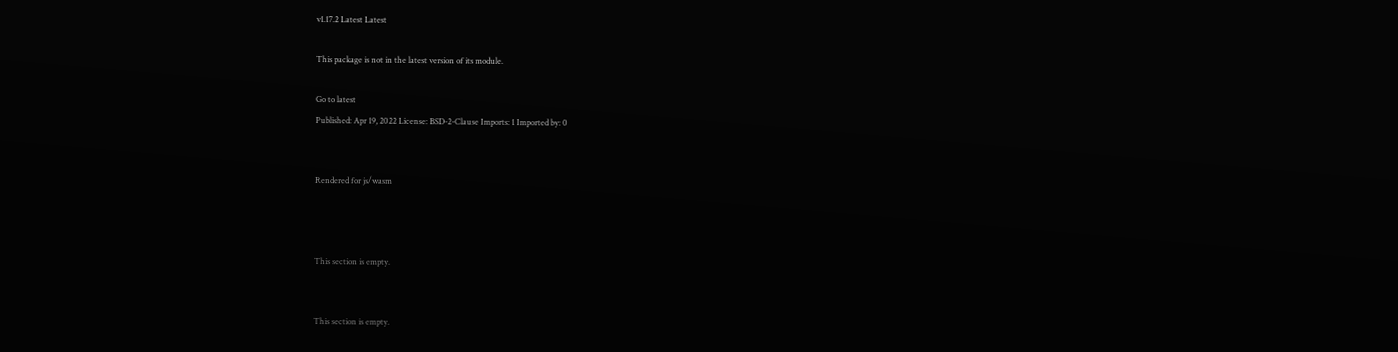v1.17.2 Latest Latest

This package is not in the latest version of its module.

Go to latest
Published: Apr 19, 2022 License: BSD-2-Clause Imports: 1 Imported by: 0


Rendered for js/wasm



This section is empty.


This section is empty.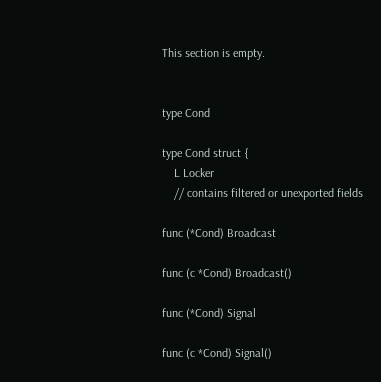This section is empty.


type Cond

type Cond struct {
    L Locker
    // contains filtered or unexported fields

func (*Cond) Broadcast

func (c *Cond) Broadcast()

func (*Cond) Signal

func (c *Cond) Signal()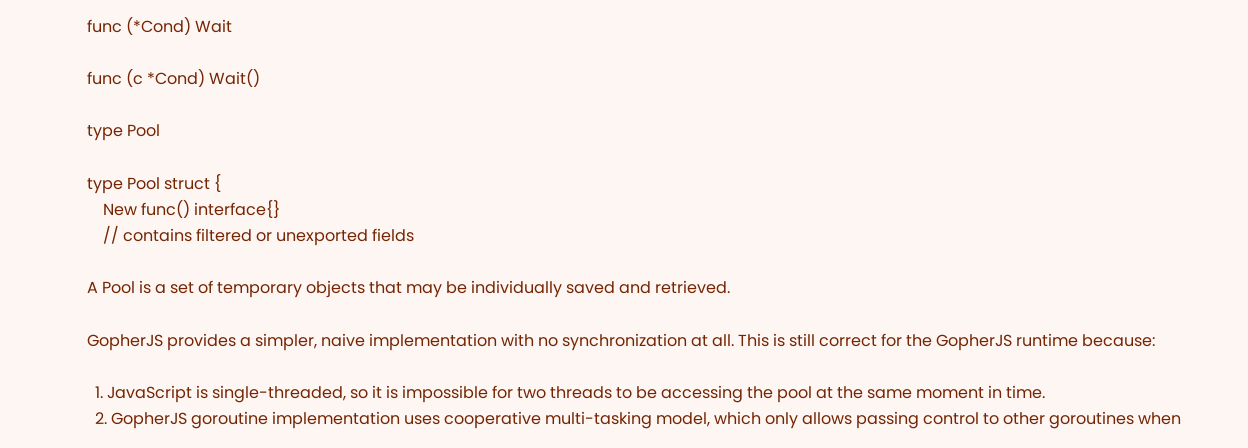func (*Cond) Wait

func (c *Cond) Wait()

type Pool

type Pool struct {
    New func() interface{}
    // contains filtered or unexported fields

A Pool is a set of temporary objects that may be individually saved and retrieved.

GopherJS provides a simpler, naive implementation with no synchronization at all. This is still correct for the GopherJS runtime because:

  1. JavaScript is single-threaded, so it is impossible for two threads to be accessing the pool at the same moment in time.
  2. GopherJS goroutine implementation uses cooperative multi-tasking model, which only allows passing control to other goroutines when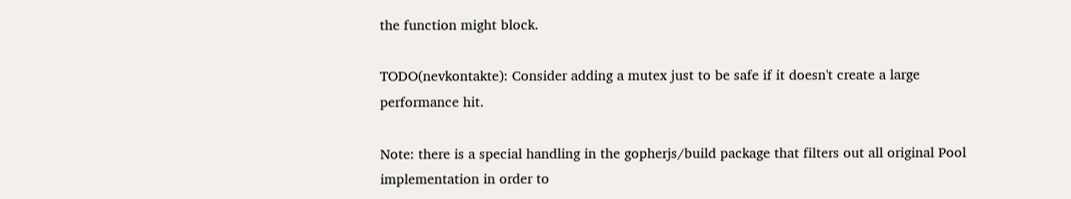the function might block.

TODO(nevkontakte): Consider adding a mutex just to be safe if it doesn't create a large performance hit.

Note: there is a special handling in the gopherjs/build package that filters out all original Pool implementation in order to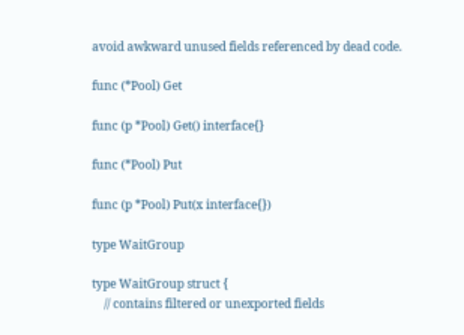avoid awkward unused fields referenced by dead code.

func (*Pool) Get

func (p *Pool) Get() interface{}

func (*Pool) Put

func (p *Pool) Put(x interface{})

type WaitGroup

type WaitGroup struct {
    // contains filtered or unexported fields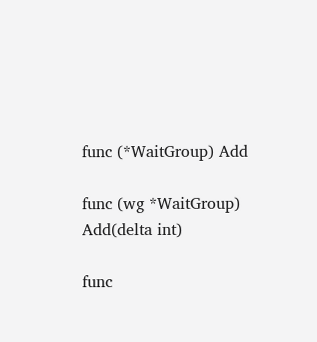func (*WaitGroup) Add

func (wg *WaitGroup) Add(delta int)

func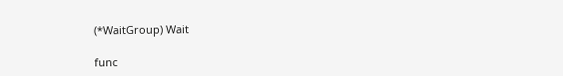(*WaitGroup) Wait

func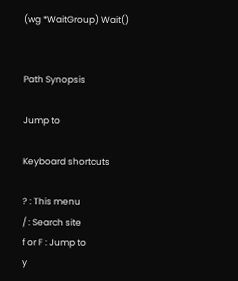(wg *WaitGroup) Wait()


Path Synopsis

Jump to

Keyboard shortcuts

? : This menu
/ : Search site
f or F : Jump to
y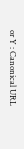or Y : Canonical URL